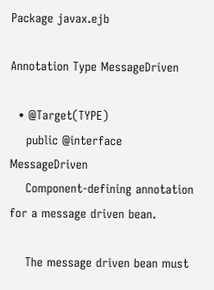Package javax.ejb

Annotation Type MessageDriven

  • @Target(TYPE)
    public @interface MessageDriven
    Component-defining annotation for a message driven bean.

    The message driven bean must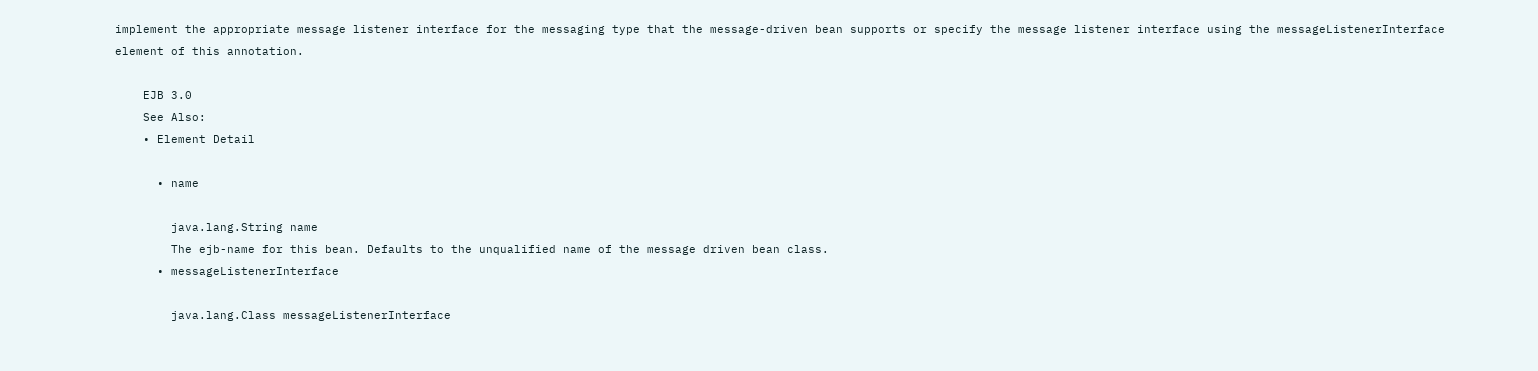implement the appropriate message listener interface for the messaging type that the message-driven bean supports or specify the message listener interface using the messageListenerInterface element of this annotation.

    EJB 3.0
    See Also:
    • Element Detail

      • name

        java.lang.String name
        The ejb-name for this bean. Defaults to the unqualified name of the message driven bean class.
      • messageListenerInterface

        java.lang.Class messageListenerInterface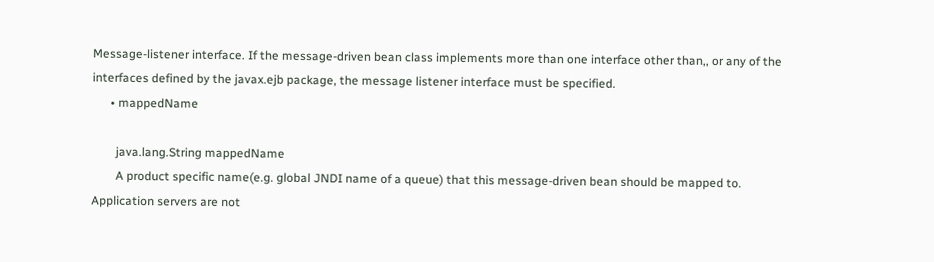Message-listener interface. If the message-driven bean class implements more than one interface other than,, or any of the interfaces defined by the javax.ejb package, the message listener interface must be specified.
      • mappedName

        java.lang.String mappedName
        A product specific name(e.g. global JNDI name of a queue) that this message-driven bean should be mapped to. Application servers are not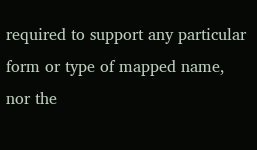required to support any particular form or type of mapped name, nor the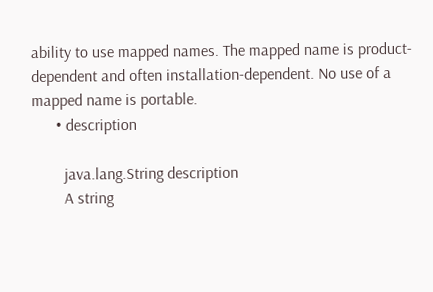ability to use mapped names. The mapped name is product-dependent and often installation-dependent. No use of a mapped name is portable.
      • description

        java.lang.String description
        A string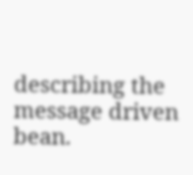describing the message driven bean.